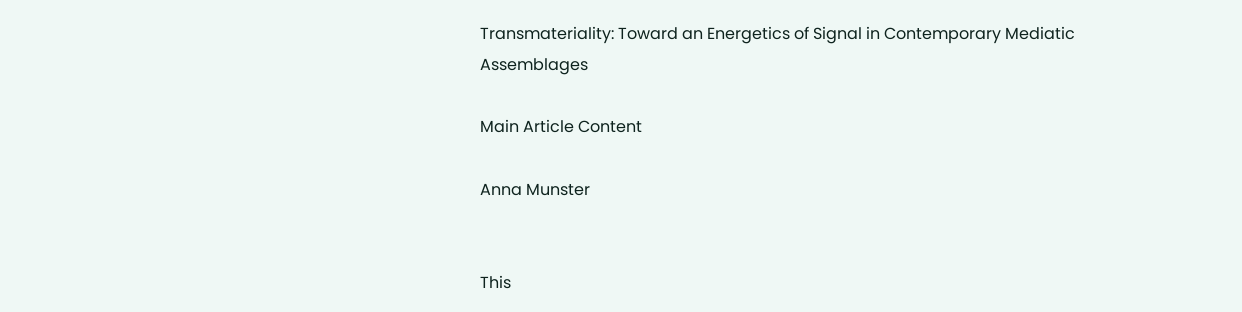Transmateriality: Toward an Energetics of Signal in Contemporary Mediatic Assemblages

Main Article Content

Anna Munster


This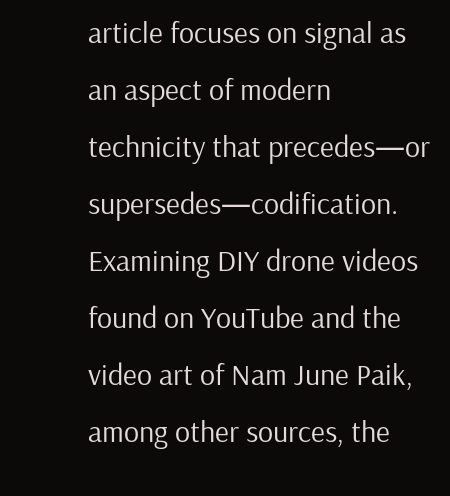article focuses on signal as an aspect of modern technicity that precedes—or supersedes—codification. Examining DIY drone videos found on YouTube and the video art of Nam June Paik, among other sources, the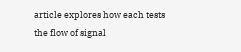article explores how each tests the flow of signal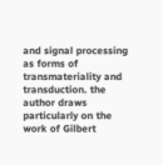and signal processing as forms of transmateriality and transduction. the author draws particularly on the work of Gilbert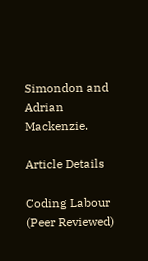Simondon and Adrian Mackenzie.

Article Details

Coding Labour (Peer Reviewed)